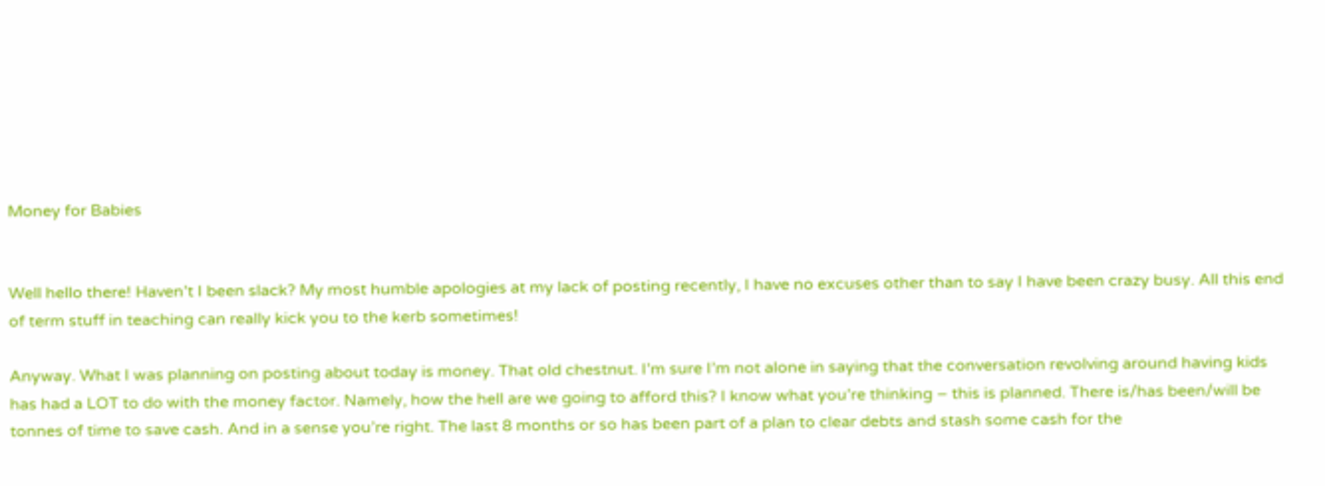Money for Babies


Well hello there! Haven’t I been slack? My most humble apologies at my lack of posting recently, I have no excuses other than to say I have been crazy busy. All this end of term stuff in teaching can really kick you to the kerb sometimes!

Anyway. What I was planning on posting about today is money. That old chestnut. I’m sure I’m not alone in saying that the conversation revolving around having kids has had a LOT to do with the money factor. Namely, how the hell are we going to afford this? I know what you’re thinking – this is planned. There is/has been/will be tonnes of time to save cash. And in a sense you’re right. The last 8 months or so has been part of a plan to clear debts and stash some cash for the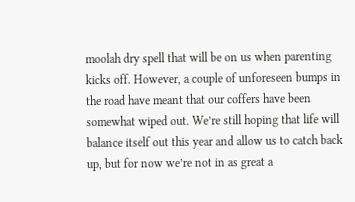moolah dry spell that will be on us when parenting kicks off. However, a couple of unforeseen bumps in the road have meant that our coffers have been somewhat wiped out. We’re still hoping that life will balance itself out this year and allow us to catch back up, but for now we’re not in as great a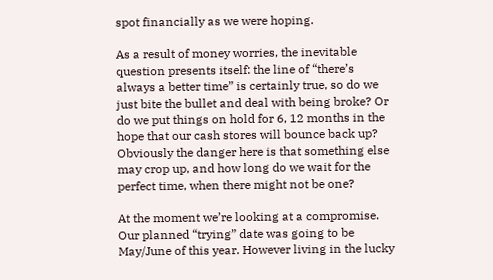spot financially as we were hoping.

As a result of money worries, the inevitable question presents itself: the line of “there’s always a better time” is certainly true, so do we just bite the bullet and deal with being broke? Or do we put things on hold for 6, 12 months in the hope that our cash stores will bounce back up? Obviously the danger here is that something else may crop up, and how long do we wait for the perfect time, when there might not be one?

At the moment we’re looking at a compromise. Our planned “trying” date was going to be May/June of this year. However living in the lucky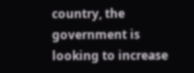country, the government is looking to increase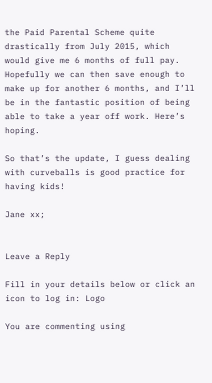the Paid Parental Scheme quite drastically from July 2015, which would give me 6 months of full pay. Hopefully we can then save enough to make up for another 6 months, and I’ll be in the fantastic position of being able to take a year off work. Here’s hoping.

So that’s the update, I guess dealing with curveballs is good practice for having kids!

Jane xx;


Leave a Reply

Fill in your details below or click an icon to log in: Logo

You are commenting using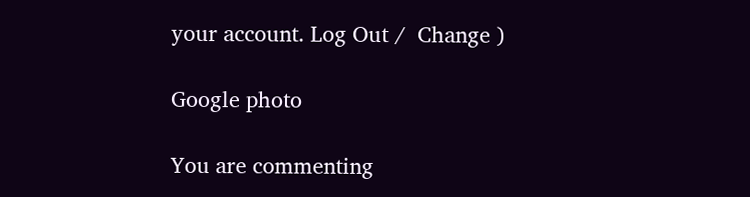your account. Log Out /  Change )

Google photo

You are commenting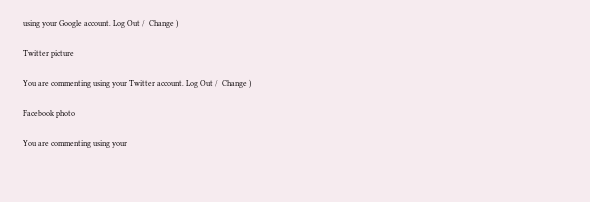using your Google account. Log Out /  Change )

Twitter picture

You are commenting using your Twitter account. Log Out /  Change )

Facebook photo

You are commenting using your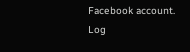Facebook account. Log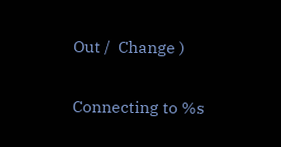Out /  Change )

Connecting to %s